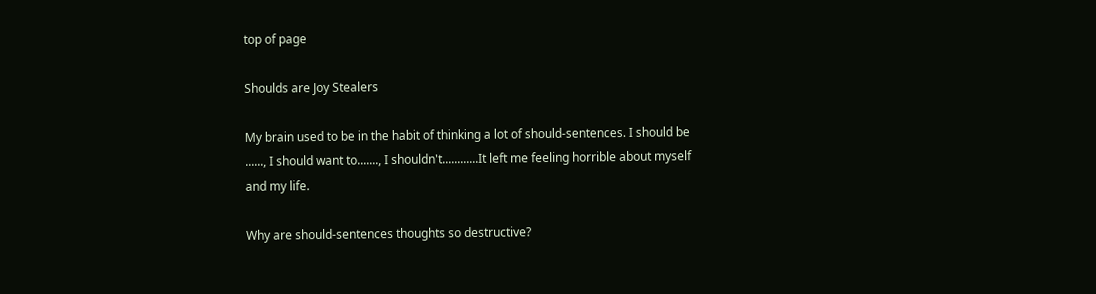top of page

Shoulds are Joy Stealers

My brain used to be in the habit of thinking a lot of should-sentences. I should be ......, I should want to......., I shouldn't............It left me feeling horrible about myself and my life.

Why are should-sentences thoughts so destructive?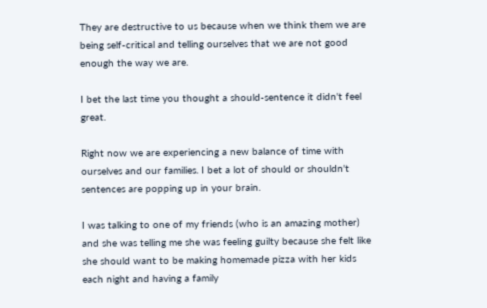They are destructive to us because when we think them we are being self-critical and telling ourselves that we are not good enough the way we are.

I bet the last time you thought a should-sentence it didn't feel great.

Right now we are experiencing a new balance of time with ourselves and our families. I bet a lot of should or shouldn't sentences are popping up in your brain.

I was talking to one of my friends (who is an amazing mother) and she was telling me she was feeling guilty because she felt like she should want to be making homemade pizza with her kids each night and having a family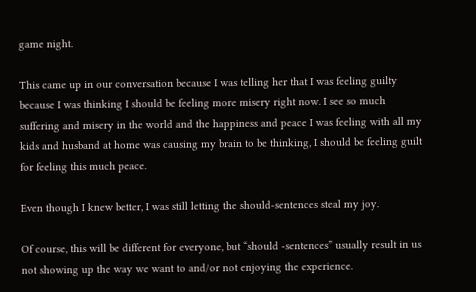game night.

This came up in our conversation because I was telling her that I was feeling guilty because I was thinking I should be feeling more misery right now. I see so much suffering and misery in the world and the happiness and peace I was feeling with all my kids and husband at home was causing my brain to be thinking, I should be feeling guilt for feeling this much peace.

Even though I knew better, I was still letting the should-sentences steal my joy.

Of course, this will be different for everyone, but “should -sentences” usually result in us not showing up the way we want to and/or not enjoying the experience.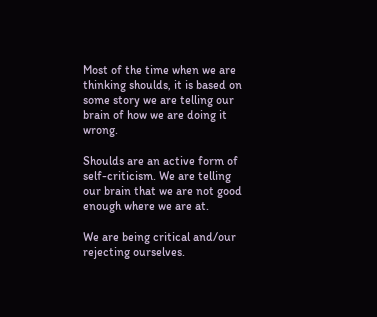Most of the time when we are thinking shoulds, it is based on some story we are telling our brain of how we are doing it wrong.

Shoulds are an active form of self-criticism. We are telling our brain that we are not good enough where we are at.

We are being critical and/our rejecting ourselves.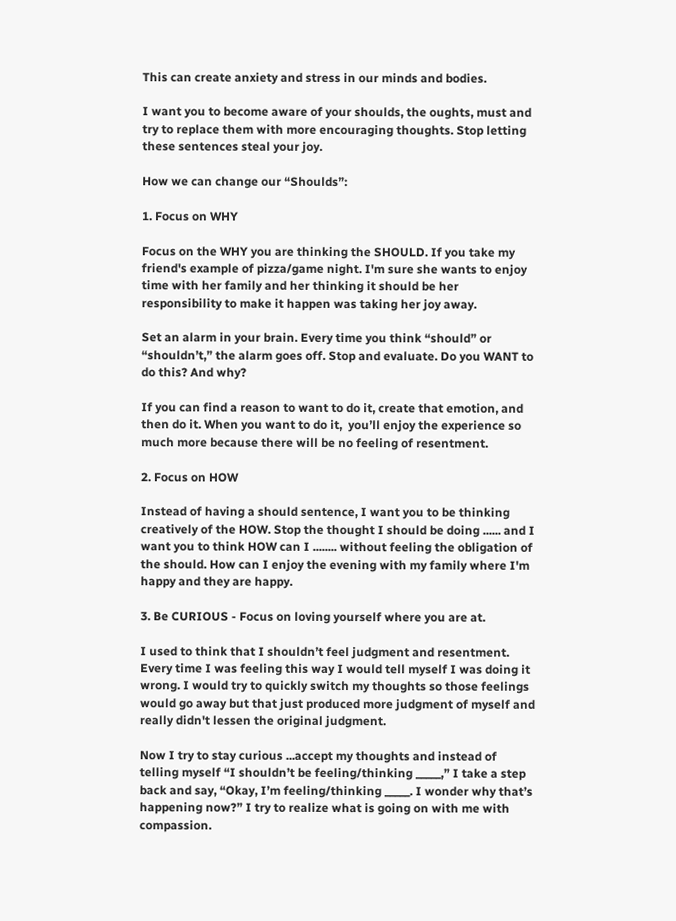This can create anxiety and stress in our minds and bodies.

I want you to become aware of your shoulds, the oughts, must and try to replace them with more encouraging thoughts. Stop letting these sentences steal your joy.

How we can change our “Shoulds”:

1. Focus on WHY

Focus on the WHY you are thinking the SHOULD. If you take my friend's example of pizza/game night. I'm sure she wants to enjoy time with her family and her thinking it should be her responsibility to make it happen was taking her joy away.

Set an alarm in your brain. Every time you think “should” or “shouldn’t,” the alarm goes off. Stop and evaluate. Do you WANT to do this? And why?

If you can find a reason to want to do it, create that emotion, and then do it. When you want to do it,  you’ll enjoy the experience so much more because there will be no feeling of resentment.

2. Focus on HOW

Instead of having a should sentence, I want you to be thinking creatively of the HOW. Stop the thought I should be doing ...... and I want you to think HOW can I ........ without feeling the obligation of the should. How can I enjoy the evening with my family where I'm happy and they are happy.

3. Be CURIOUS - Focus on loving yourself where you are at.

I used to think that I shouldn’t feel judgment and resentment. Every time I was feeling this way I would tell myself I was doing it wrong. I would try to quickly switch my thoughts so those feelings would go away but that just produced more judgment of myself and really didn't lessen the original judgment.

Now I try to stay curious ...accept my thoughts and instead of telling myself “I shouldn’t be feeling/thinking _____,” I take a step back and say, “Okay, I’m feeling/thinking _____. I wonder why that’s happening now?” I try to realize what is going on with me with compassion.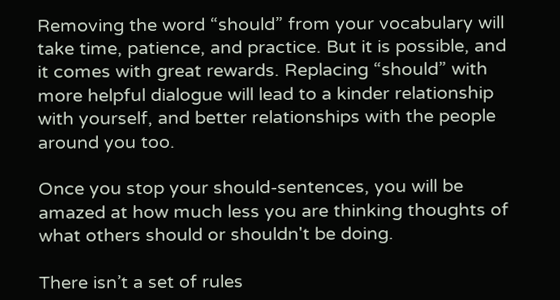Removing the word “should” from your vocabulary will take time, patience, and practice. But it is possible, and it comes with great rewards. Replacing “should” with more helpful dialogue will lead to a kinder relationship with yourself, and better relationships with the people around you too.

Once you stop your should-sentences, you will be amazed at how much less you are thinking thoughts of what others should or shouldn't be doing.

There isn’t a set of rules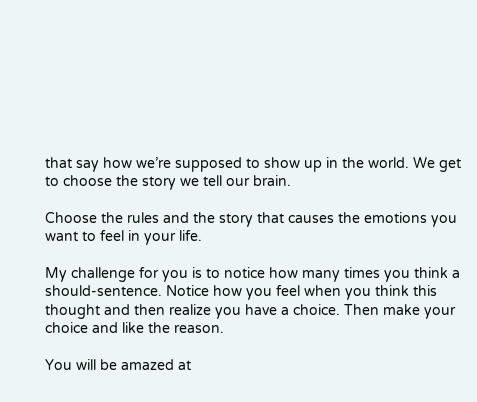that say how we’re supposed to show up in the world. We get to choose the story we tell our brain.

Choose the rules and the story that causes the emotions you want to feel in your life.

My challenge for you is to notice how many times you think a should-sentence. Notice how you feel when you think this thought and then realize you have a choice. Then make your choice and like the reason.

You will be amazed at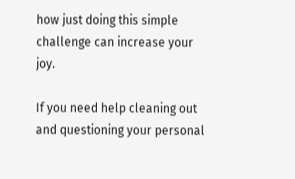how just doing this simple challenge can increase your joy.

If you need help cleaning out and questioning your personal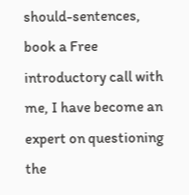should-sentences, book a Free introductory call with me, I have become an expert on questioning the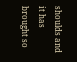shoulds and it has brought so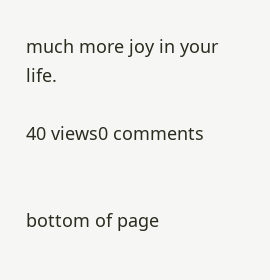much more joy in your life.

40 views0 comments


bottom of page